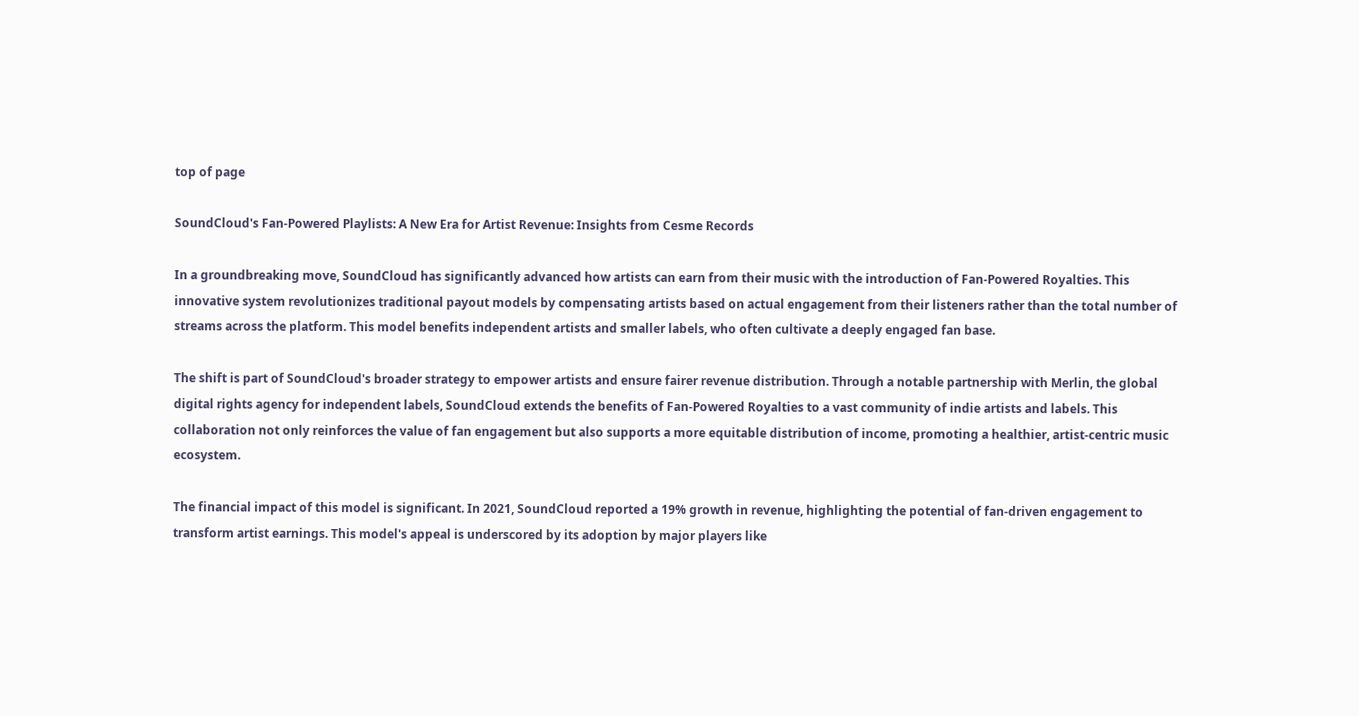top of page

SoundCloud's Fan-Powered Playlists: A New Era for Artist Revenue: Insights from Cesme Records

In a groundbreaking move, SoundCloud has significantly advanced how artists can earn from their music with the introduction of Fan-Powered Royalties. This innovative system revolutionizes traditional payout models by compensating artists based on actual engagement from their listeners rather than the total number of streams across the platform. This model benefits independent artists and smaller labels, who often cultivate a deeply engaged fan base.

The shift is part of SoundCloud's broader strategy to empower artists and ensure fairer revenue distribution. Through a notable partnership with Merlin, the global digital rights agency for independent labels, SoundCloud extends the benefits of Fan-Powered Royalties to a vast community of indie artists and labels. This collaboration not only reinforces the value of fan engagement but also supports a more equitable distribution of income, promoting a healthier, artist-centric music ecosystem.

The financial impact of this model is significant. In 2021, SoundCloud reported a 19% growth in revenue, highlighting the potential of fan-driven engagement to transform artist earnings. This model's appeal is underscored by its adoption by major players like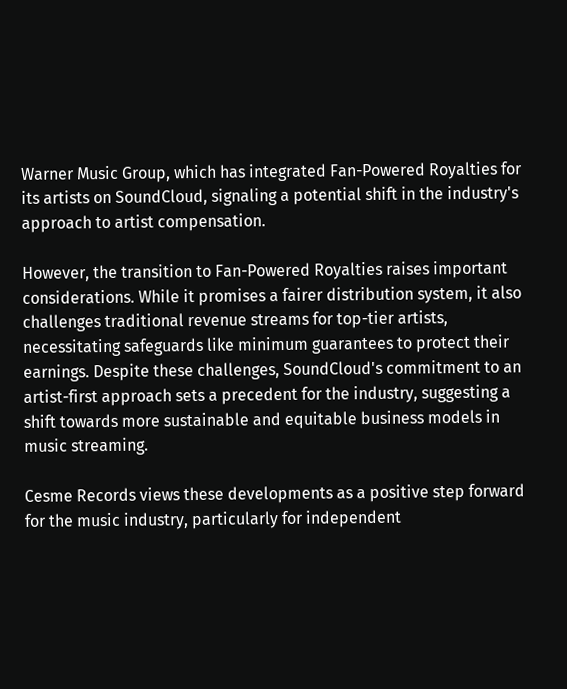Warner Music Group, which has integrated Fan-Powered Royalties for its artists on SoundCloud, signaling a potential shift in the industry's approach to artist compensation.

However, the transition to Fan-Powered Royalties raises important considerations. While it promises a fairer distribution system, it also challenges traditional revenue streams for top-tier artists, necessitating safeguards like minimum guarantees to protect their earnings. Despite these challenges, SoundCloud's commitment to an artist-first approach sets a precedent for the industry, suggesting a shift towards more sustainable and equitable business models in music streaming.

Cesme Records views these developments as a positive step forward for the music industry, particularly for independent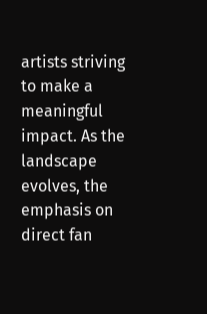artists striving to make a meaningful impact. As the landscape evolves, the emphasis on direct fan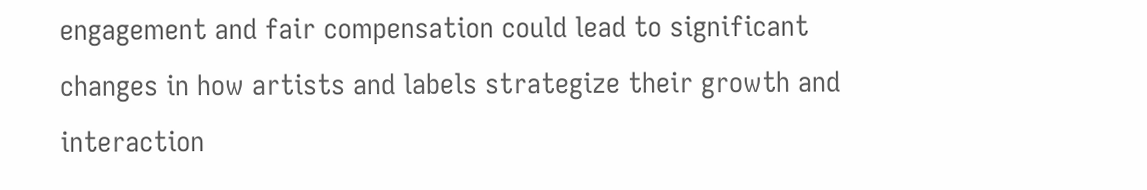engagement and fair compensation could lead to significant changes in how artists and labels strategize their growth and interaction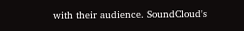with their audience. SoundCloud's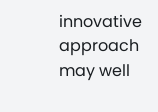innovative approach may well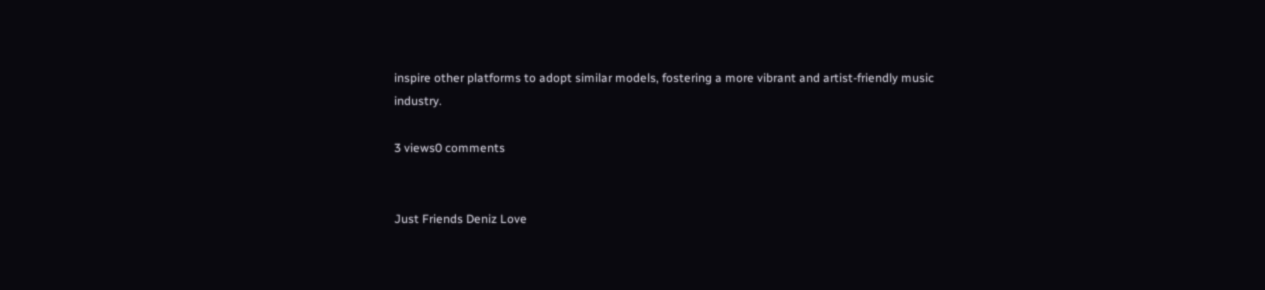inspire other platforms to adopt similar models, fostering a more vibrant and artist-friendly music industry.

3 views0 comments


Just Friends Deniz Love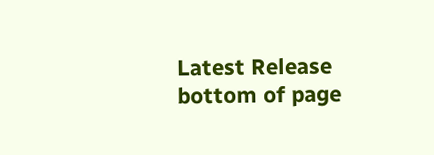Latest Release
bottom of page